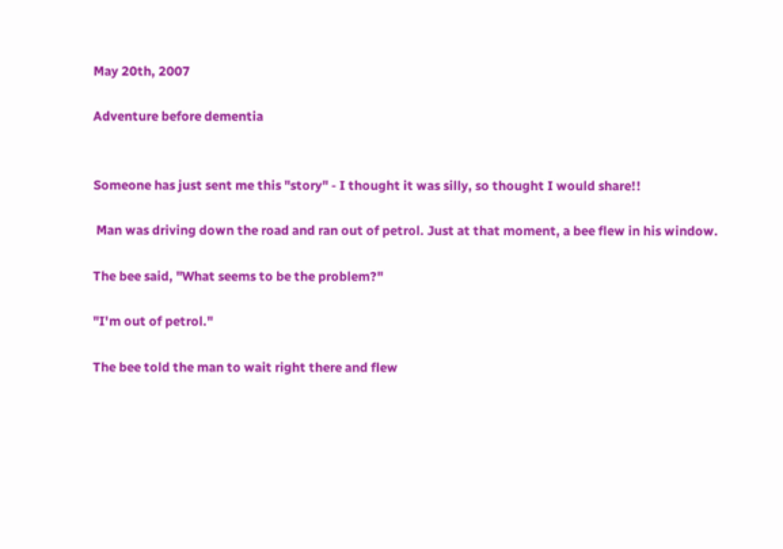May 20th, 2007

Adventure before dementia


Someone has just sent me this "story" - I thought it was silly, so thought I would share!!

 Man was driving down the road and ran out of petrol. Just at that moment, a bee flew in his window.

The bee said, "What seems to be the problem?"

"I'm out of petrol."

The bee told the man to wait right there and flew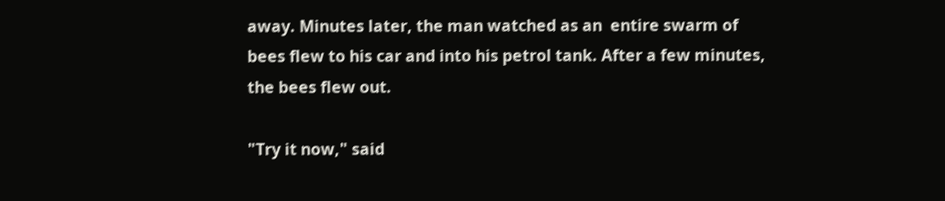away. Minutes later, the man watched as an  entire swarm of bees flew to his car and into his petrol tank. After a few minutes, the bees flew out.

"Try it now," said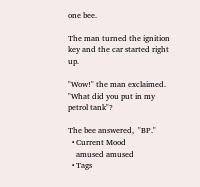one bee.

The man turned the ignition key and the car started right up.

"Wow!" the man exclaimed. "What did you put in my petrol tank"?

The bee answered,  "BP."
  • Current Mood
    amused amused
  • Tags